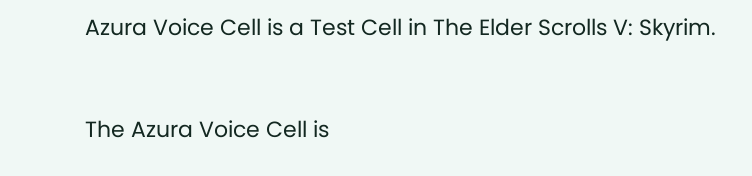Azura Voice Cell is a Test Cell in The Elder Scrolls V: Skyrim.


The Azura Voice Cell is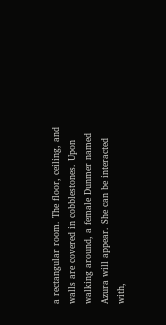a rectangular room. The floor, ceiling, and walls are covered in cobblestones. Upon walking around, a female Dunmer named Azura will appear. She can be interacted with,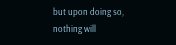but upon doing so, nothing will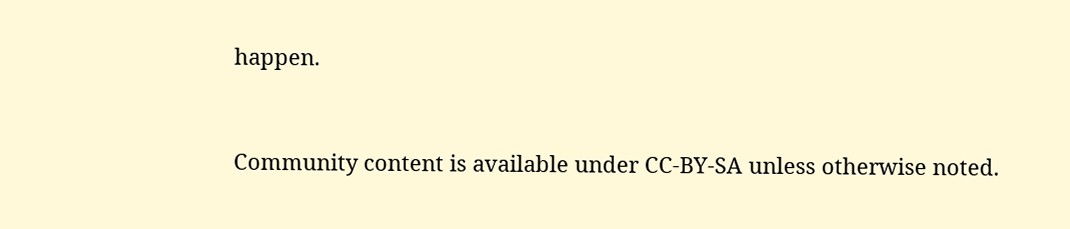happen.


Community content is available under CC-BY-SA unless otherwise noted.